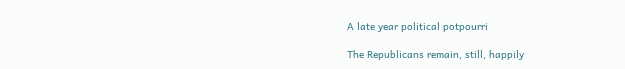A late year political potpourri

The Republicans remain, still, happily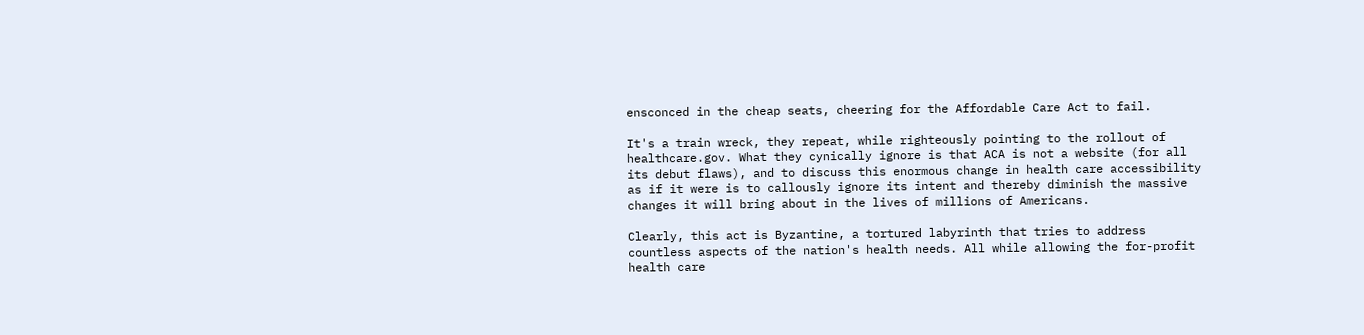ensconced in the cheap seats, cheering for the Affordable Care Act to fail.

It's a train wreck, they repeat, while righteously pointing to the rollout of healthcare.gov. What they cynically ignore is that ACA is not a website (for all its debut flaws), and to discuss this enormous change in health care accessibility as if it were is to callously ignore its intent and thereby diminish the massive changes it will bring about in the lives of millions of Americans.

Clearly, this act is Byzantine, a tortured labyrinth that tries to address countless aspects of the nation's health needs. All while allowing the for-profit health care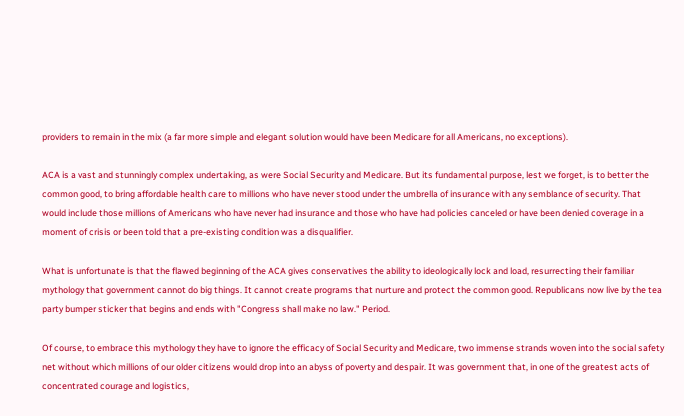providers to remain in the mix (a far more simple and elegant solution would have been Medicare for all Americans, no exceptions).

ACA is a vast and stunningly complex undertaking, as were Social Security and Medicare. But its fundamental purpose, lest we forget, is to better the common good, to bring affordable health care to millions who have never stood under the umbrella of insurance with any semblance of security. That would include those millions of Americans who have never had insurance and those who have had policies canceled or have been denied coverage in a moment of crisis or been told that a pre-existing condition was a disqualifier.

What is unfortunate is that the flawed beginning of the ACA gives conservatives the ability to ideologically lock and load, resurrecting their familiar mythology that government cannot do big things. It cannot create programs that nurture and protect the common good. Republicans now live by the tea party bumper sticker that begins and ends with "Congress shall make no law." Period.

Of course, to embrace this mythology they have to ignore the efficacy of Social Security and Medicare, two immense strands woven into the social safety net without which millions of our older citizens would drop into an abyss of poverty and despair. It was government that, in one of the greatest acts of concentrated courage and logistics,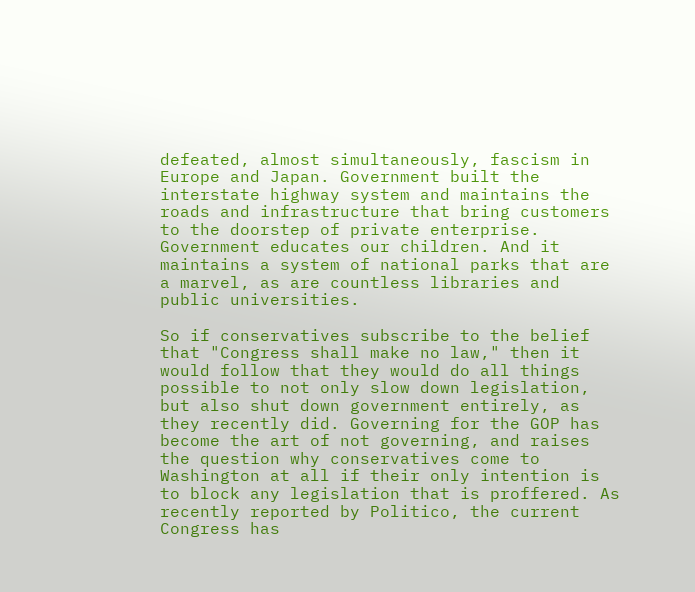defeated, almost simultaneously, fascism in Europe and Japan. Government built the interstate highway system and maintains the roads and infrastructure that bring customers to the doorstep of private enterprise. Government educates our children. And it maintains a system of national parks that are a marvel, as are countless libraries and public universities.

So if conservatives subscribe to the belief that "Congress shall make no law," then it would follow that they would do all things possible to not only slow down legislation, but also shut down government entirely, as they recently did. Governing for the GOP has become the art of not governing, and raises the question why conservatives come to Washington at all if their only intention is to block any legislation that is proffered. As recently reported by Politico, the current Congress has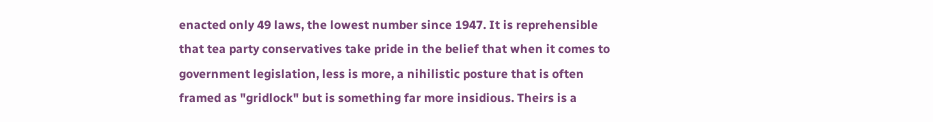enacted only 49 laws, the lowest number since 1947. It is reprehensible that tea party conservatives take pride in the belief that when it comes to government legislation, less is more, a nihilistic posture that is often framed as "gridlock" but is something far more insidious. Theirs is a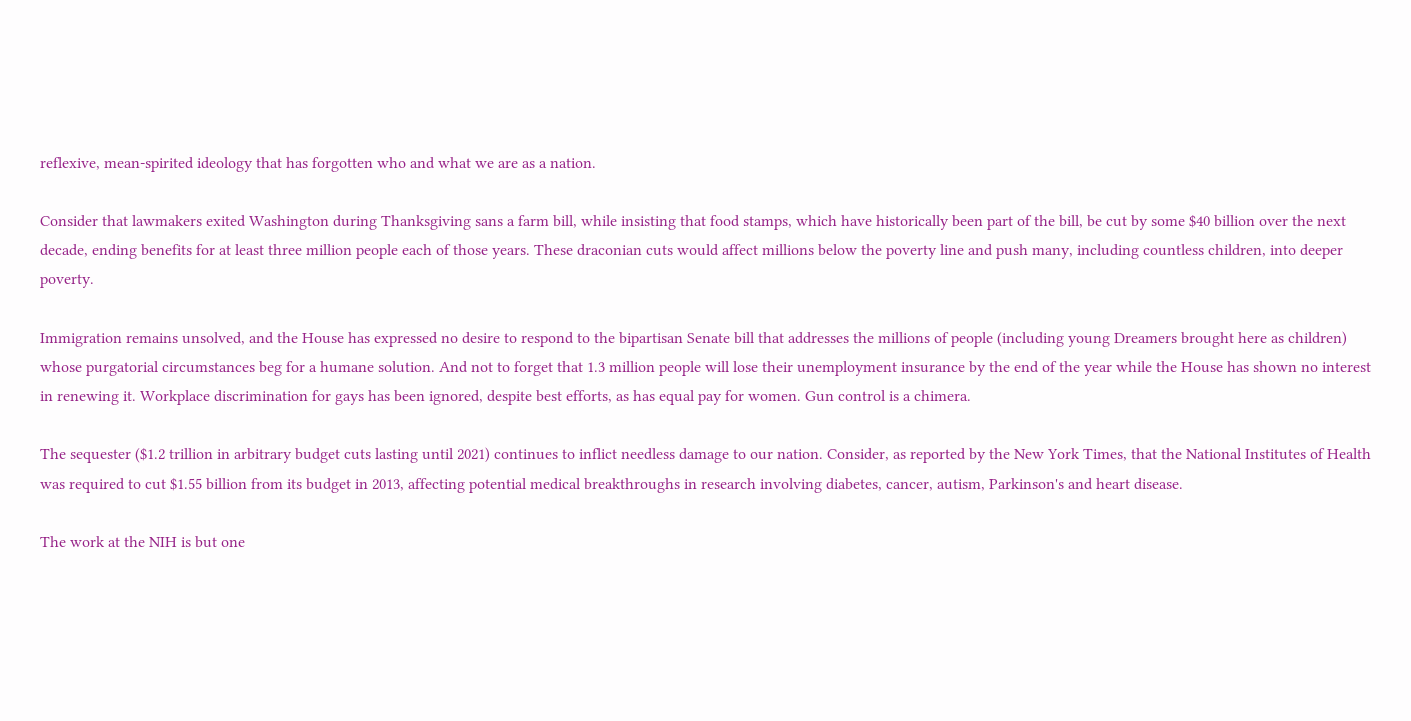reflexive, mean-spirited ideology that has forgotten who and what we are as a nation.

Consider that lawmakers exited Washington during Thanksgiving sans a farm bill, while insisting that food stamps, which have historically been part of the bill, be cut by some $40 billion over the next decade, ending benefits for at least three million people each of those years. These draconian cuts would affect millions below the poverty line and push many, including countless children, into deeper poverty.

Immigration remains unsolved, and the House has expressed no desire to respond to the bipartisan Senate bill that addresses the millions of people (including young Dreamers brought here as children) whose purgatorial circumstances beg for a humane solution. And not to forget that 1.3 million people will lose their unemployment insurance by the end of the year while the House has shown no interest in renewing it. Workplace discrimination for gays has been ignored, despite best efforts, as has equal pay for women. Gun control is a chimera.

The sequester ($1.2 trillion in arbitrary budget cuts lasting until 2021) continues to inflict needless damage to our nation. Consider, as reported by the New York Times, that the National Institutes of Health was required to cut $1.55 billion from its budget in 2013, affecting potential medical breakthroughs in research involving diabetes, cancer, autism, Parkinson's and heart disease.

The work at the NIH is but one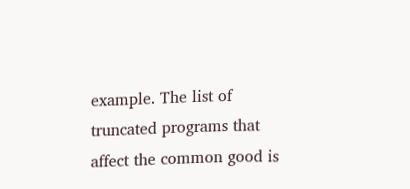example. The list of truncated programs that affect the common good is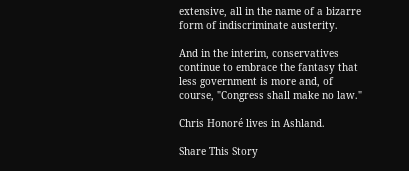extensive, all in the name of a bizarre form of indiscriminate austerity.

And in the interim, conservatives continue to embrace the fantasy that less government is more and, of course, "Congress shall make no law."

Chris Honoré lives in Ashland.

Share This Story